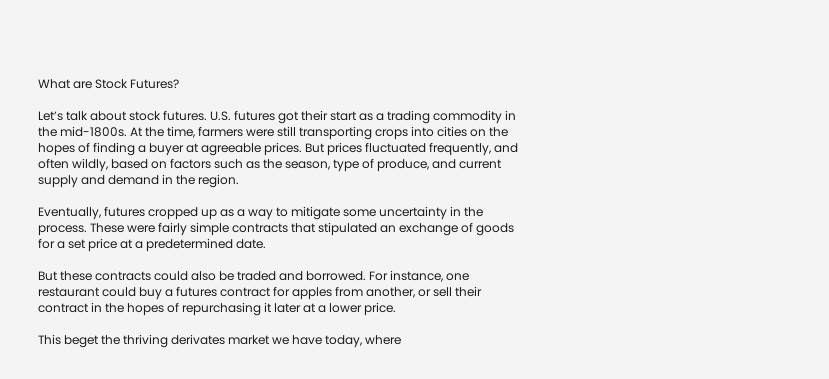What are Stock Futures?

Let’s talk about stock futures. U.S. futures got their start as a trading commodity in the mid-1800s. At the time, farmers were still transporting crops into cities on the hopes of finding a buyer at agreeable prices. But prices fluctuated frequently, and often wildly, based on factors such as the season, type of produce, and current supply and demand in the region.

Eventually, futures cropped up as a way to mitigate some uncertainty in the process. These were fairly simple contracts that stipulated an exchange of goods for a set price at a predetermined date.

But these contracts could also be traded and borrowed. For instance, one restaurant could buy a futures contract for apples from another, or sell their contract in the hopes of repurchasing it later at a lower price.

This beget the thriving derivates market we have today, where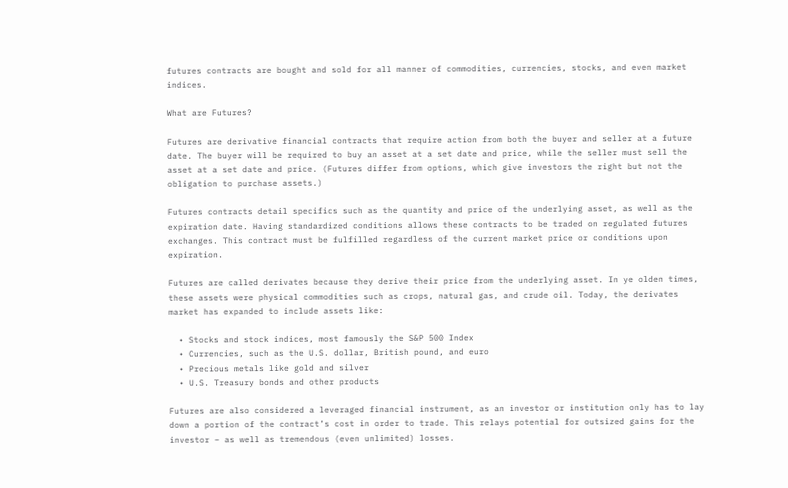futures contracts are bought and sold for all manner of commodities, currencies, stocks, and even market indices.

What are Futures?

Futures are derivative financial contracts that require action from both the buyer and seller at a future date. The buyer will be required to buy an asset at a set date and price, while the seller must sell the asset at a set date and price. (Futures differ from options, which give investors the right but not the obligation to purchase assets.)

Futures contracts detail specifics such as the quantity and price of the underlying asset, as well as the expiration date. Having standardized conditions allows these contracts to be traded on regulated futures exchanges. This contract must be fulfilled regardless of the current market price or conditions upon expiration.

Futures are called derivates because they derive their price from the underlying asset. In ye olden times, these assets were physical commodities such as crops, natural gas, and crude oil. Today, the derivates market has expanded to include assets like:

  • Stocks and stock indices, most famously the S&P 500 Index
  • Currencies, such as the U.S. dollar, British pound, and euro
  • Precious metals like gold and silver
  • U.S. Treasury bonds and other products

Futures are also considered a leveraged financial instrument, as an investor or institution only has to lay down a portion of the contract’s cost in order to trade. This relays potential for outsized gains for the investor – as well as tremendous (even unlimited) losses.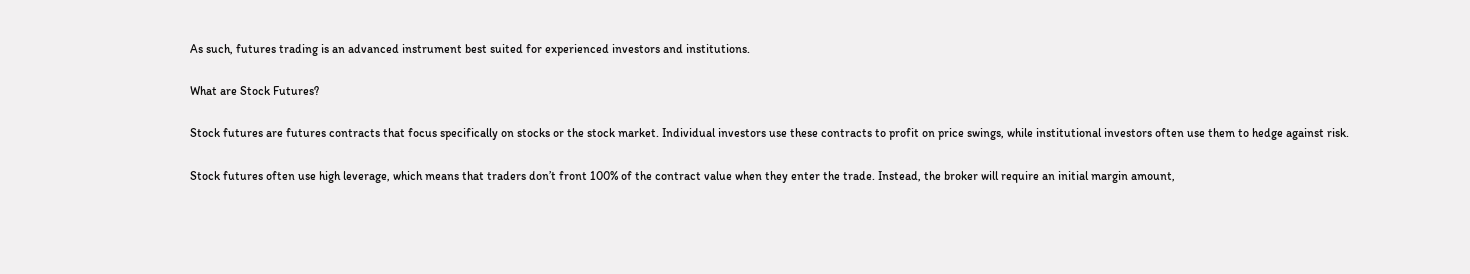As such, futures trading is an advanced instrument best suited for experienced investors and institutions.

What are Stock Futures?

Stock futures are futures contracts that focus specifically on stocks or the stock market. Individual investors use these contracts to profit on price swings, while institutional investors often use them to hedge against risk.

Stock futures often use high leverage, which means that traders don’t front 100% of the contract value when they enter the trade. Instead, the broker will require an initial margin amount,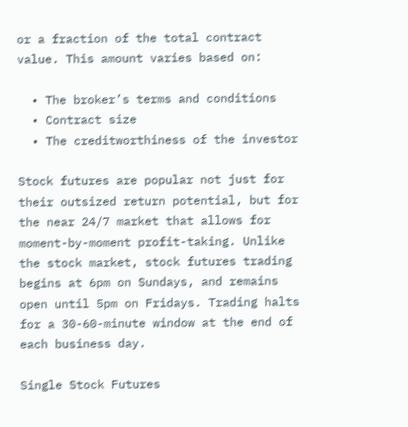or a fraction of the total contract value. This amount varies based on:

  • The broker’s terms and conditions
  • Contract size
  • The creditworthiness of the investor

Stock futures are popular not just for their outsized return potential, but for the near 24/7 market that allows for moment-by-moment profit-taking. Unlike the stock market, stock futures trading begins at 6pm on Sundays, and remains open until 5pm on Fridays. Trading halts for a 30-60-minute window at the end of each business day.

Single Stock Futures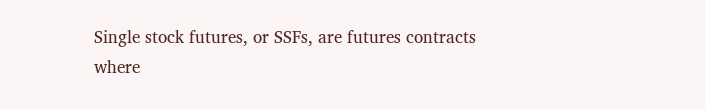Single stock futures, or SSFs, are futures contracts where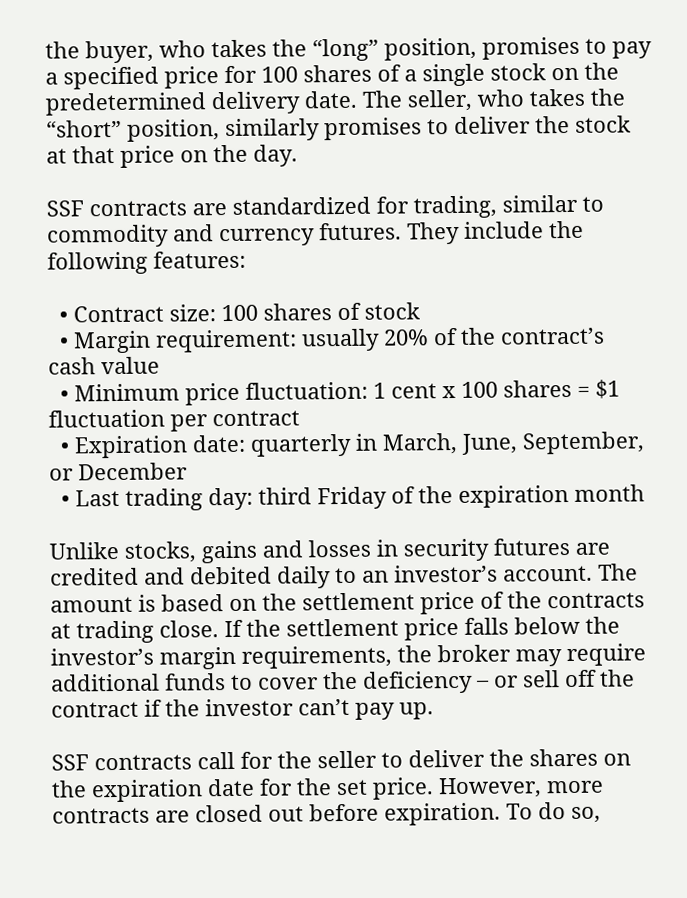the buyer, who takes the “long” position, promises to pay a specified price for 100 shares of a single stock on the predetermined delivery date. The seller, who takes the “short” position, similarly promises to deliver the stock at that price on the day.

SSF contracts are standardized for trading, similar to commodity and currency futures. They include the following features:

  • Contract size: 100 shares of stock
  • Margin requirement: usually 20% of the contract’s cash value
  • Minimum price fluctuation: 1 cent x 100 shares = $1 fluctuation per contract
  • Expiration date: quarterly in March, June, September, or December
  • Last trading day: third Friday of the expiration month

Unlike stocks, gains and losses in security futures are credited and debited daily to an investor’s account. The amount is based on the settlement price of the contracts at trading close. If the settlement price falls below the investor’s margin requirements, the broker may require additional funds to cover the deficiency – or sell off the contract if the investor can’t pay up.

SSF contracts call for the seller to deliver the shares on the expiration date for the set price. However, more contracts are closed out before expiration. To do so,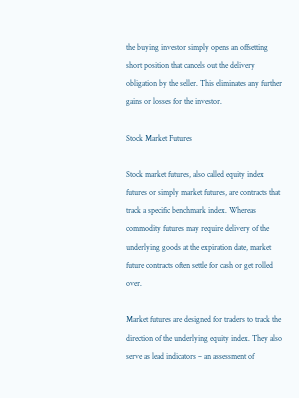the buying investor simply opens an offsetting short position that cancels out the delivery obligation by the seller. This eliminates any further gains or losses for the investor.

Stock Market Futures

Stock market futures, also called equity index futures or simply market futures, are contracts that track a specific benchmark index. Whereas commodity futures may require delivery of the underlying goods at the expiration date, market future contracts often settle for cash or get rolled over.

Market futures are designed for traders to track the direction of the underlying equity index. They also serve as lead indicators – an assessment of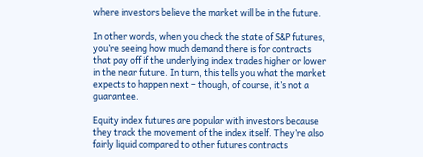where investors believe the market will be in the future.

In other words, when you check the state of S&P futures, you’re seeing how much demand there is for contracts that pay off if the underlying index trades higher or lower in the near future. In turn, this tells you what the market expects to happen next – though, of course, it’s not a guarantee.

Equity index futures are popular with investors because they track the movement of the index itself. They’re also fairly liquid compared to other futures contracts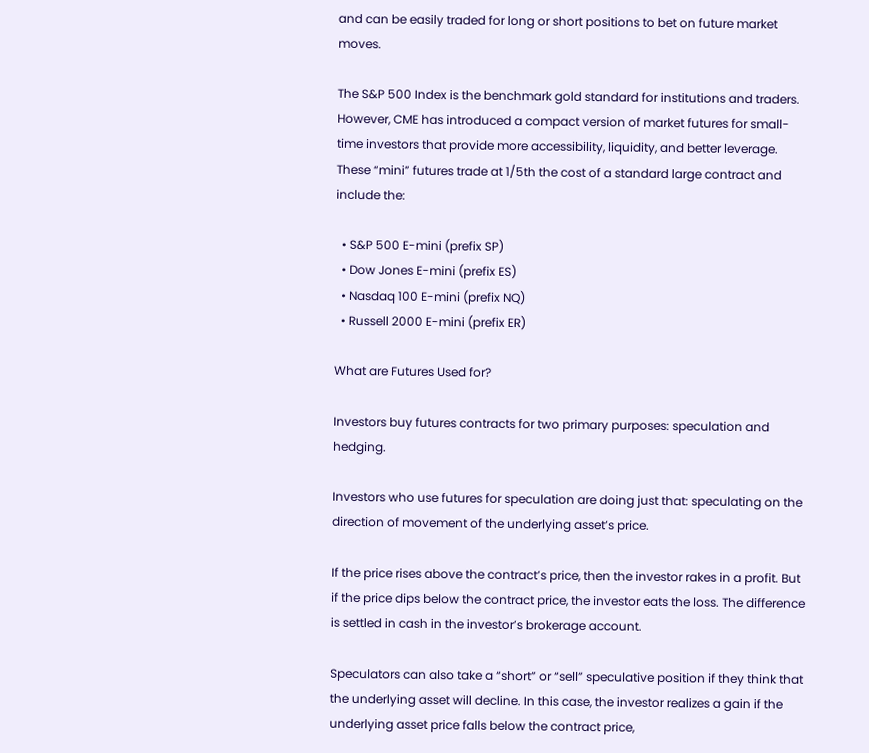and can be easily traded for long or short positions to bet on future market moves.

The S&P 500 Index is the benchmark gold standard for institutions and traders. However, CME has introduced a compact version of market futures for small-time investors that provide more accessibility, liquidity, and better leverage. These “mini” futures trade at 1/5th the cost of a standard large contract and include the:

  • S&P 500 E-mini (prefix SP)
  • Dow Jones E-mini (prefix ES)
  • Nasdaq 100 E-mini (prefix NQ)
  • Russell 2000 E-mini (prefix ER)

What are Futures Used for?

Investors buy futures contracts for two primary purposes: speculation and hedging.

Investors who use futures for speculation are doing just that: speculating on the direction of movement of the underlying asset’s price.

If the price rises above the contract’s price, then the investor rakes in a profit. But if the price dips below the contract price, the investor eats the loss. The difference is settled in cash in the investor’s brokerage account.

Speculators can also take a “short” or “sell” speculative position if they think that the underlying asset will decline. In this case, the investor realizes a gain if the underlying asset price falls below the contract price,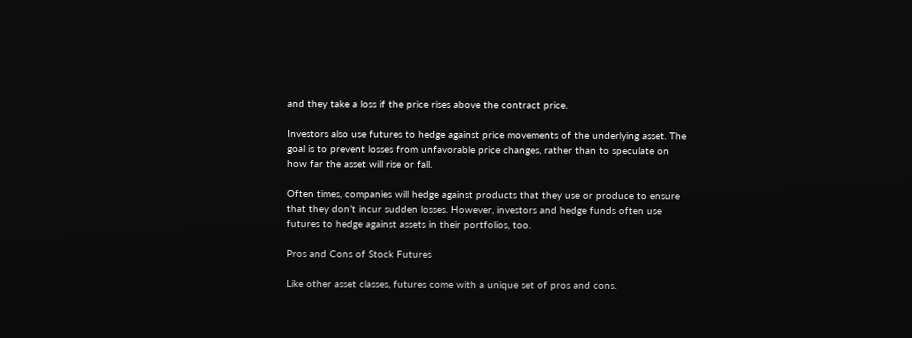and they take a loss if the price rises above the contract price.

Investors also use futures to hedge against price movements of the underlying asset. The goal is to prevent losses from unfavorable price changes, rather than to speculate on how far the asset will rise or fall.

Often times, companies will hedge against products that they use or produce to ensure that they don’t incur sudden losses. However, investors and hedge funds often use futures to hedge against assets in their portfolios, too.

Pros and Cons of Stock Futures

Like other asset classes, futures come with a unique set of pros and cons.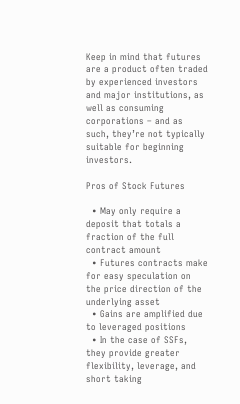Keep in mind that futures are a product often traded by experienced investors and major institutions, as well as consuming corporations – and as such, they’re not typically suitable for beginning investors.

Pros of Stock Futures

  • May only require a deposit that totals a fraction of the full contract amount
  • Futures contracts make for easy speculation on the price direction of the underlying asset
  • Gains are amplified due to leveraged positions
  • In the case of SSFs, they provide greater flexibility, leverage, and short taking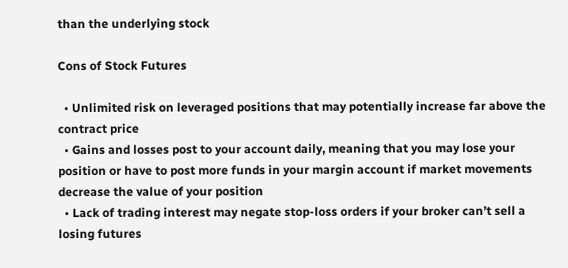than the underlying stock

Cons of Stock Futures

  • Unlimited risk on leveraged positions that may potentially increase far above the contract price
  • Gains and losses post to your account daily, meaning that you may lose your position or have to post more funds in your margin account if market movements decrease the value of your position
  • Lack of trading interest may negate stop-loss orders if your broker can’t sell a losing futures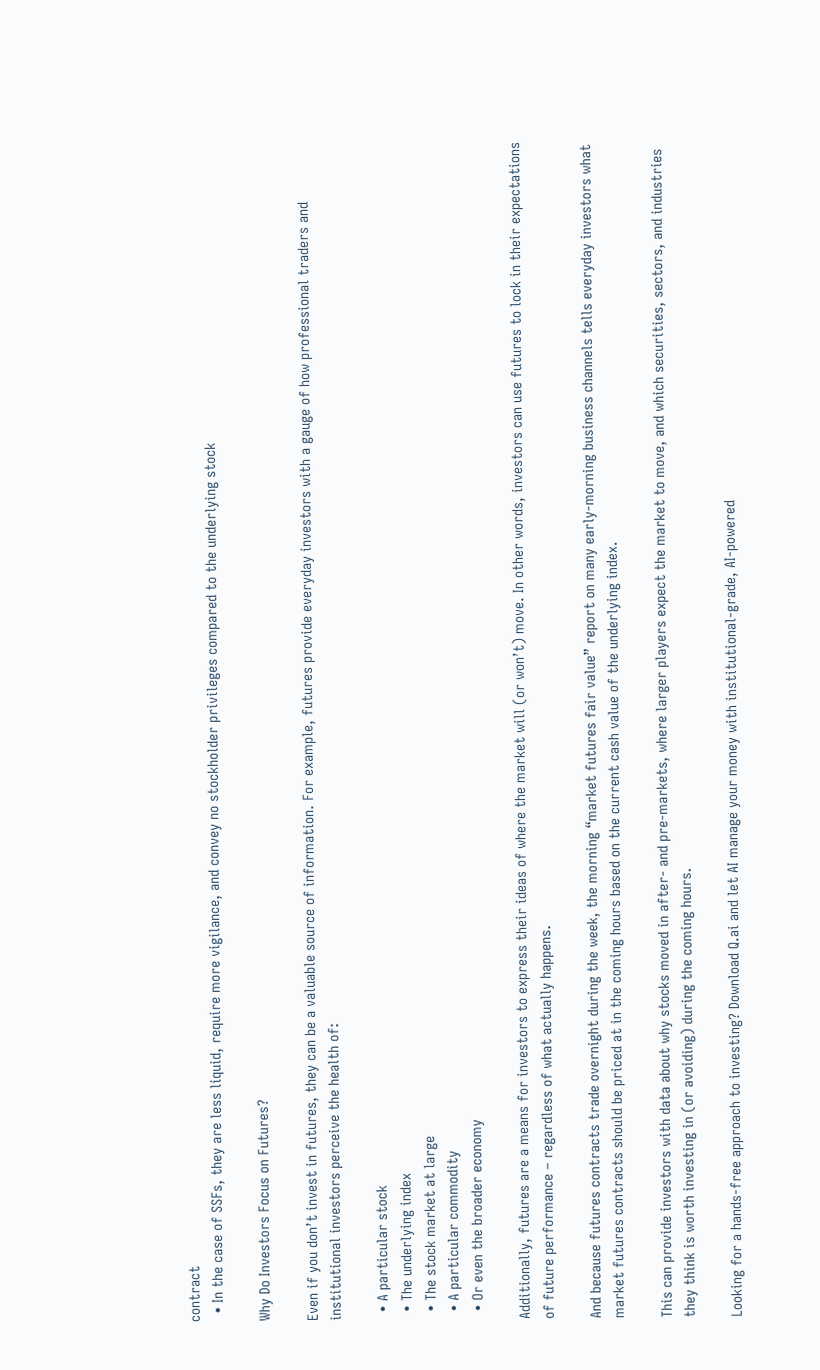contract
  • In the case of SSFs, they are less liquid, require more vigilance, and convey no stockholder privileges compared to the underlying stock

Why Do Investors Focus on Futures?

Even if you don’t invest in futures, they can be a valuable source of information. For example, futures provide everyday investors with a gauge of how professional traders and institutional investors perceive the health of:

  • A particular stock
  • The underlying index
  • The stock market at large
  • A particular commodity
  • Or even the broader economy

Additionally, futures are a means for investors to express their ideas of where the market will (or won’t) move. In other words, investors can use futures to lock in their expectations of future performance – regardless of what actually happens.

And because futures contracts trade overnight during the week, the morning “market futures fair value” report on many early-morning business channels tells everyday investors what market futures contracts should be priced at in the coming hours based on the current cash value of the underlying index.

This can provide investors with data about why stocks moved in after- and pre-markets, where larger players expect the market to move, and which securities, sectors, and industries they think is worth investing in (or avoiding) during the coming hours.

Looking for a hands-free approach to investing? Download Q.ai and let AI manage your money with institutional-grade, AI-powered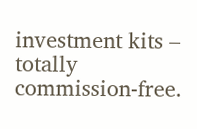investment kits – totally commission-free.